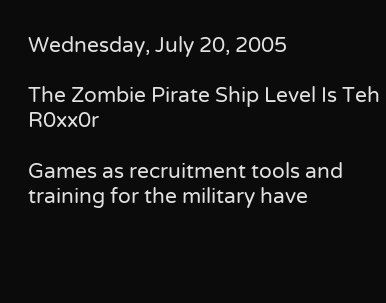Wednesday, July 20, 2005

The Zombie Pirate Ship Level Is Teh R0xx0r

Games as recruitment tools and training for the military have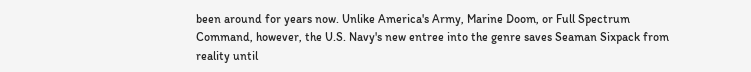been around for years now. Unlike America's Army, Marine Doom, or Full Spectrum Command, however, the U.S. Navy's new entree into the genre saves Seaman Sixpack from reality until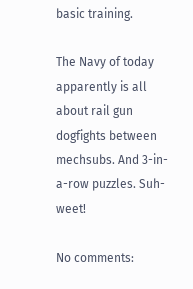basic training.

The Navy of today apparently is all about rail gun dogfights between mechsubs. And 3-in-a-row puzzles. Suh-weet!

No comments: